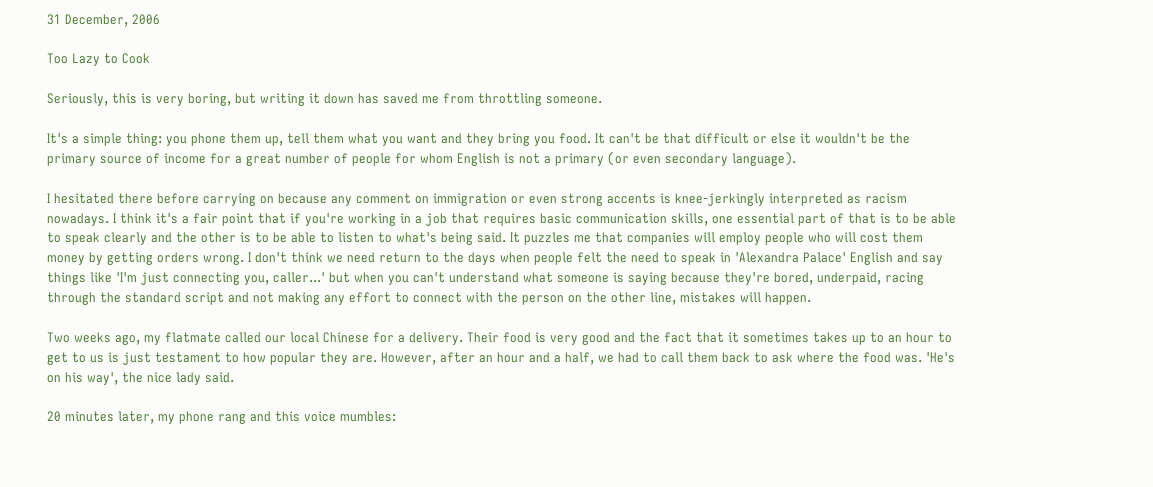31 December, 2006

Too Lazy to Cook

Seriously, this is very boring, but writing it down has saved me from throttling someone.

It's a simple thing: you phone them up, tell them what you want and they bring you food. It can't be that difficult or else it wouldn't be the primary source of income for a great number of people for whom English is not a primary (or even secondary language).

I hesitated there before carrying on because any comment on immigration or even strong accents is knee-jerkingly interpreted as racism nowadays. I think it's a fair point that if you're working in a job that requires basic communication skills, one essential part of that is to be able to speak clearly and the other is to be able to listen to what's being said. It puzzles me that companies will employ people who will cost them money by getting orders wrong. I don't think we need return to the days when people felt the need to speak in 'Alexandra Palace' English and say things like 'I'm just connecting you, caller...' but when you can't understand what someone is saying because they're bored, underpaid, racing through the standard script and not making any effort to connect with the person on the other line, mistakes will happen.

Two weeks ago, my flatmate called our local Chinese for a delivery. Their food is very good and the fact that it sometimes takes up to an hour to get to us is just testament to how popular they are. However, after an hour and a half, we had to call them back to ask where the food was. 'He's on his way', the nice lady said.

20 minutes later, my phone rang and this voice mumbles: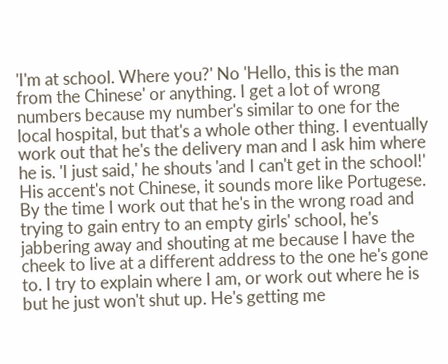'I'm at school. Where you?' No 'Hello, this is the man from the Chinese' or anything. I get a lot of wrong numbers because my number's similar to one for the local hospital, but that's a whole other thing. I eventually work out that he's the delivery man and I ask him where he is. 'I just said,' he shouts 'and I can't get in the school!' His accent's not Chinese, it sounds more like Portugese. By the time I work out that he's in the wrong road and trying to gain entry to an empty girls' school, he's jabbering away and shouting at me because I have the cheek to live at a different address to the one he's gone to. I try to explain where I am, or work out where he is but he just won't shut up. He's getting me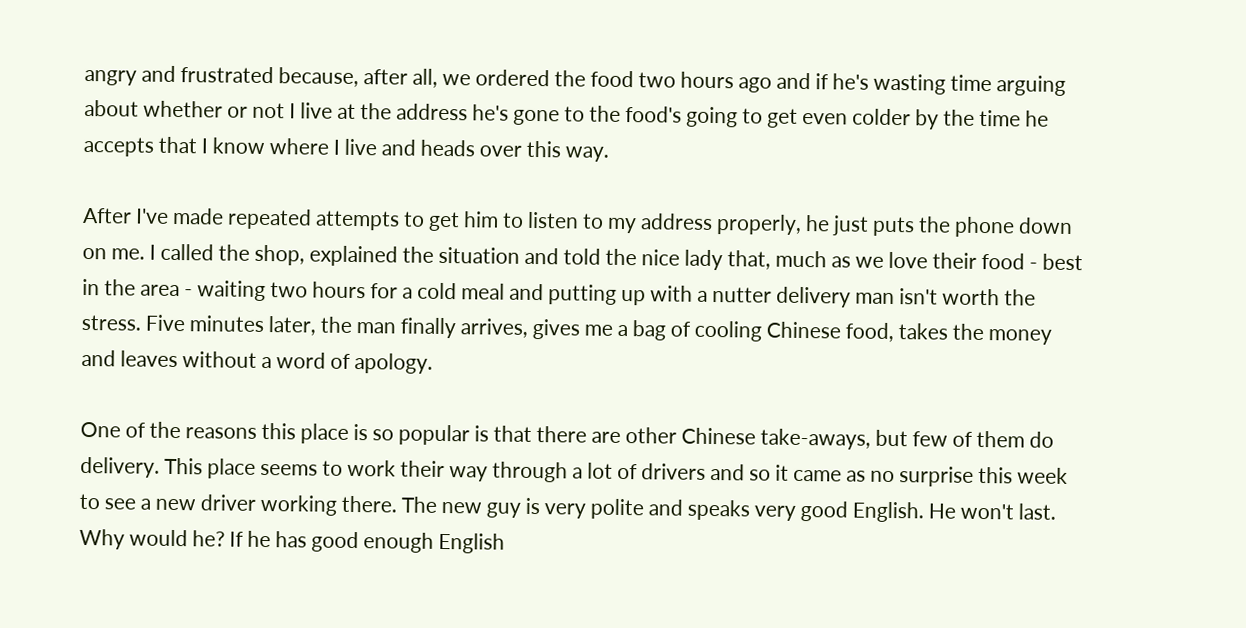angry and frustrated because, after all, we ordered the food two hours ago and if he's wasting time arguing about whether or not I live at the address he's gone to the food's going to get even colder by the time he accepts that I know where I live and heads over this way.

After I've made repeated attempts to get him to listen to my address properly, he just puts the phone down on me. I called the shop, explained the situation and told the nice lady that, much as we love their food - best in the area - waiting two hours for a cold meal and putting up with a nutter delivery man isn't worth the stress. Five minutes later, the man finally arrives, gives me a bag of cooling Chinese food, takes the money and leaves without a word of apology.

One of the reasons this place is so popular is that there are other Chinese take-aways, but few of them do delivery. This place seems to work their way through a lot of drivers and so it came as no surprise this week to see a new driver working there. The new guy is very polite and speaks very good English. He won't last. Why would he? If he has good enough English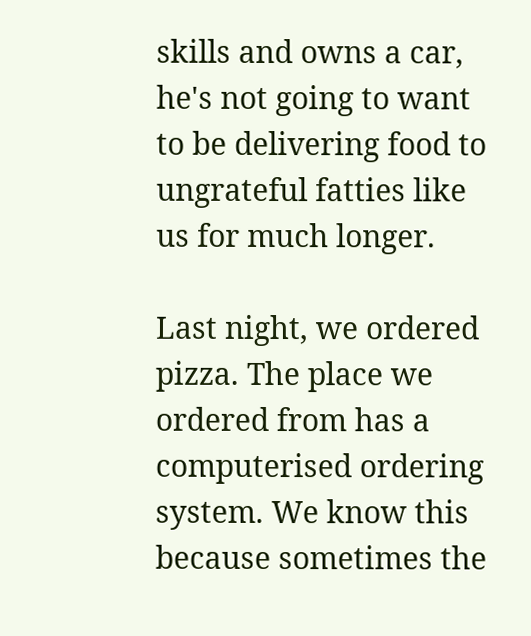skills and owns a car, he's not going to want to be delivering food to ungrateful fatties like us for much longer.

Last night, we ordered pizza. The place we ordered from has a computerised ordering system. We know this because sometimes the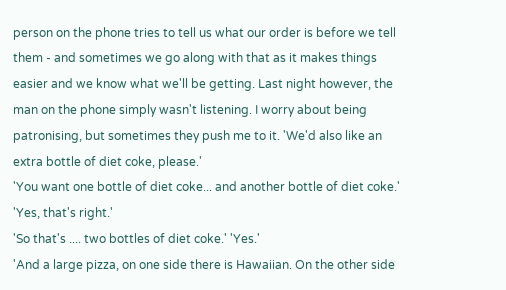person on the phone tries to tell us what our order is before we tell them - and sometimes we go along with that as it makes things easier and we know what we'll be getting. Last night however, the man on the phone simply wasn't listening. I worry about being patronising, but sometimes they push me to it. 'We'd also like an extra bottle of diet coke, please.'
'You want one bottle of diet coke... and another bottle of diet coke.'
'Yes, that's right.'
'So that's .... two bottles of diet coke.' 'Yes.'
'And a large pizza, on one side there is Hawaiian. On the other side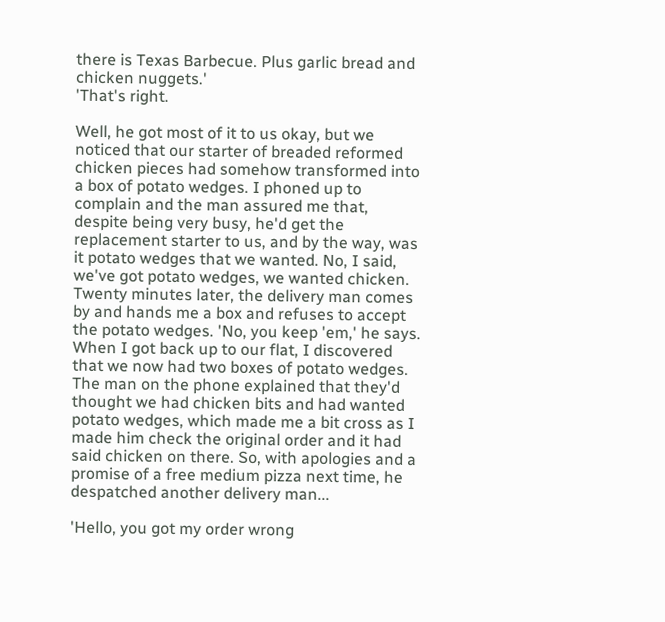there is Texas Barbecue. Plus garlic bread and chicken nuggets.'
'That's right.

Well, he got most of it to us okay, but we noticed that our starter of breaded reformed chicken pieces had somehow transformed into a box of potato wedges. I phoned up to complain and the man assured me that, despite being very busy, he'd get the replacement starter to us, and by the way, was it potato wedges that we wanted. No, I said, we've got potato wedges, we wanted chicken. Twenty minutes later, the delivery man comes by and hands me a box and refuses to accept the potato wedges. 'No, you keep 'em,' he says. When I got back up to our flat, I discovered that we now had two boxes of potato wedges. The man on the phone explained that they'd thought we had chicken bits and had wanted potato wedges, which made me a bit cross as I made him check the original order and it had said chicken on there. So, with apologies and a promise of a free medium pizza next time, he despatched another delivery man...

'Hello, you got my order wrong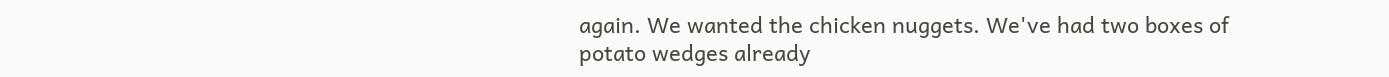again. We wanted the chicken nuggets. We've had two boxes of potato wedges already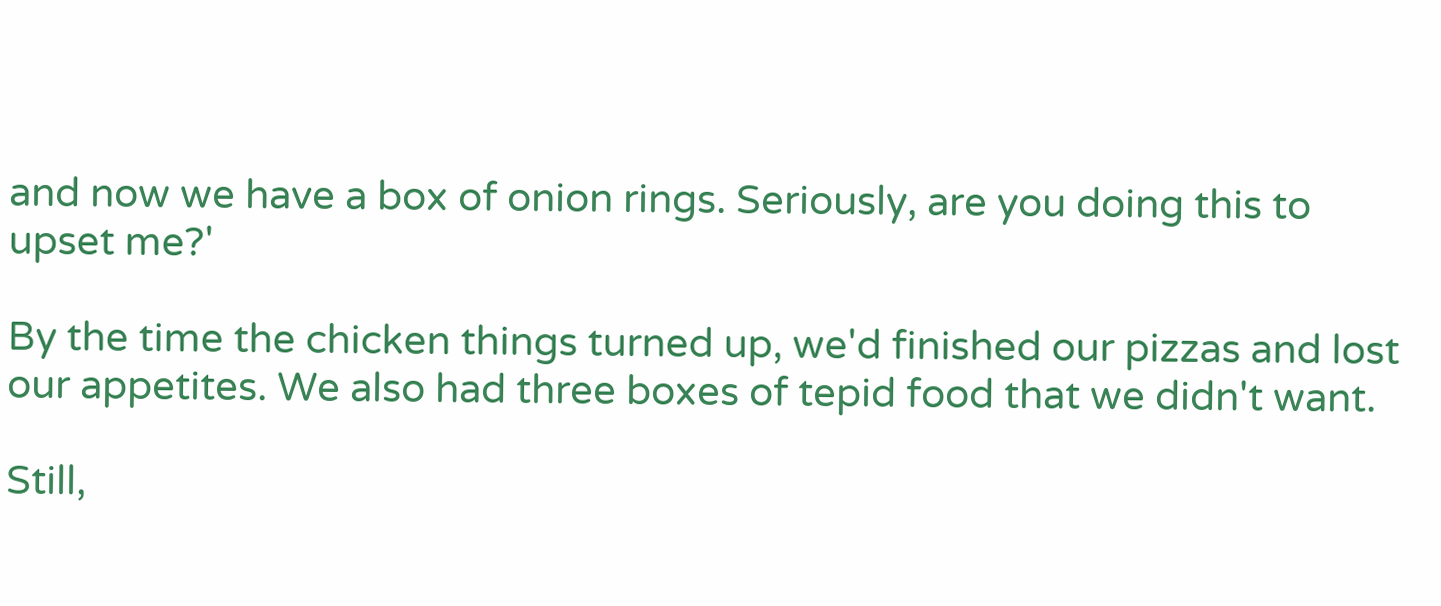and now we have a box of onion rings. Seriously, are you doing this to upset me?'

By the time the chicken things turned up, we'd finished our pizzas and lost our appetites. We also had three boxes of tepid food that we didn't want.

Still,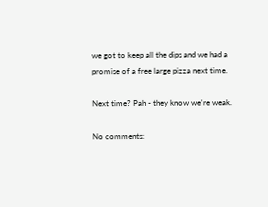we got to keep all the dips and we had a promise of a free large pizza next time.

Next time? Pah - they know we're weak.

No comments: